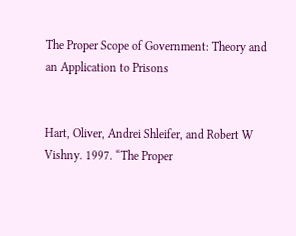The Proper Scope of Government: Theory and an Application to Prisons


Hart, Oliver, Andrei Shleifer, and Robert W Vishny. 1997. “The Proper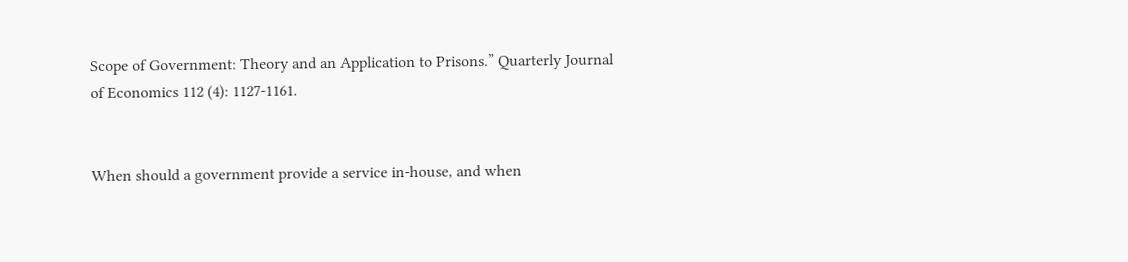Scope of Government: Theory and an Application to Prisons.” Quarterly Journal of Economics 112 (4): 1127-1161.


When should a government provide a service in-house, and when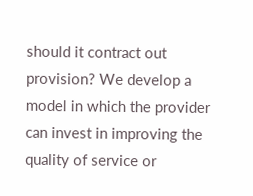should it contract out provision? We develop a model in which the provider can invest in improving the quality of service or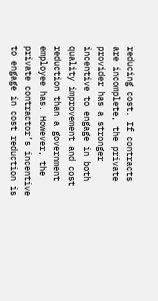reducing cost. If contracts are incomplete, the private provider has a stronger incentive to engage in both quality improvement and cost reduction than a government employee has. However, the private contractor’s incentive to engage in cost reduction is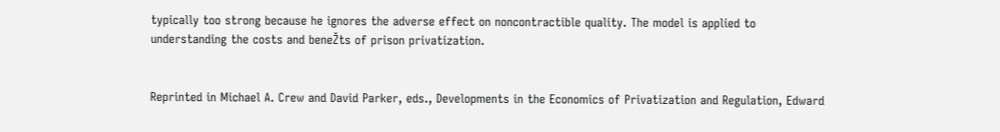typically too strong because he ignores the adverse effect on noncontractible quality. The model is applied to understanding the costs and beneŽts of prison privatization.


Reprinted in Michael A. Crew and David Parker, eds., Developments in the Economics of Privatization and Regulation, Edward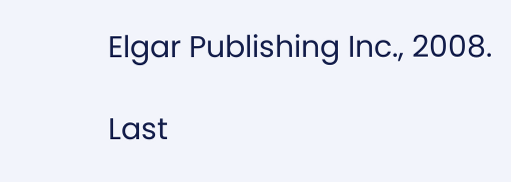Elgar Publishing Inc., 2008.

Last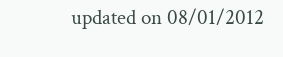updated on 08/01/2012